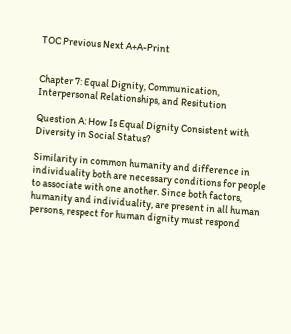TOC Previous Next A+A-Print


Chapter 7: Equal Dignity, Communication, Interpersonal Relationships, and Resitution

Question A: How Is Equal Dignity Consistent with Diversity in Social Status?

Similarity in common humanity and difference in individuality both are necessary conditions for people to associate with one another. Since both factors, humanity and individuality, are present in all human persons, respect for human dignity must respond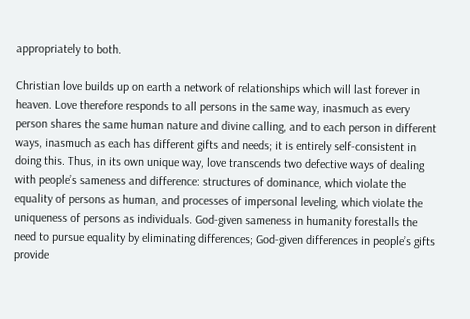appropriately to both.

Christian love builds up on earth a network of relationships which will last forever in heaven. Love therefore responds to all persons in the same way, inasmuch as every person shares the same human nature and divine calling, and to each person in different ways, inasmuch as each has different gifts and needs; it is entirely self-consistent in doing this. Thus, in its own unique way, love transcends two defective ways of dealing with people’s sameness and difference: structures of dominance, which violate the equality of persons as human, and processes of impersonal leveling, which violate the uniqueness of persons as individuals. God-given sameness in humanity forestalls the need to pursue equality by eliminating differences; God-given differences in people’s gifts provide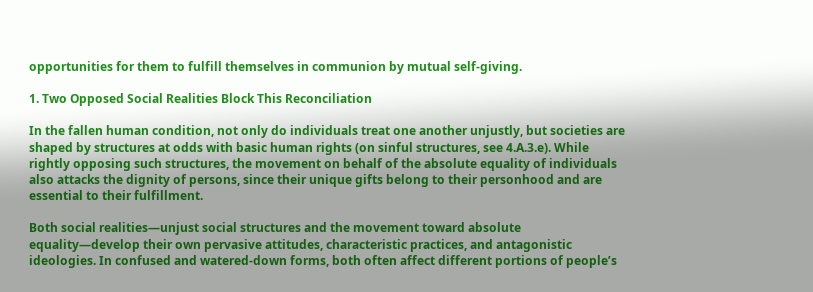opportunities for them to fulfill themselves in communion by mutual self-giving.

1. Two Opposed Social Realities Block This Reconciliation

In the fallen human condition, not only do individuals treat one another unjustly, but societies are shaped by structures at odds with basic human rights (on sinful structures, see 4.A.3.e). While rightly opposing such structures, the movement on behalf of the absolute equality of individuals also attacks the dignity of persons, since their unique gifts belong to their personhood and are essential to their fulfillment.

Both social realities—unjust social structures and the movement toward absolute equality—develop their own pervasive attitudes, characteristic practices, and antagonistic ideologies. In confused and watered-down forms, both often affect different portions of people’s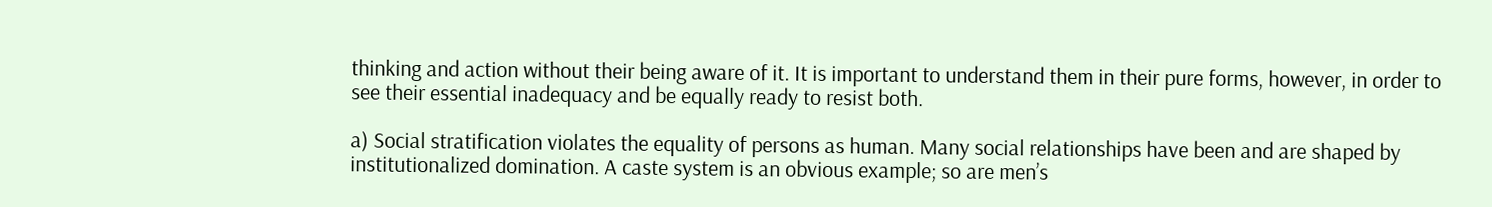thinking and action without their being aware of it. It is important to understand them in their pure forms, however, in order to see their essential inadequacy and be equally ready to resist both.

a) Social stratification violates the equality of persons as human. Many social relationships have been and are shaped by institutionalized domination. A caste system is an obvious example; so are men’s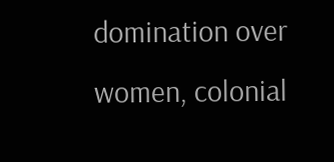domination over women, colonial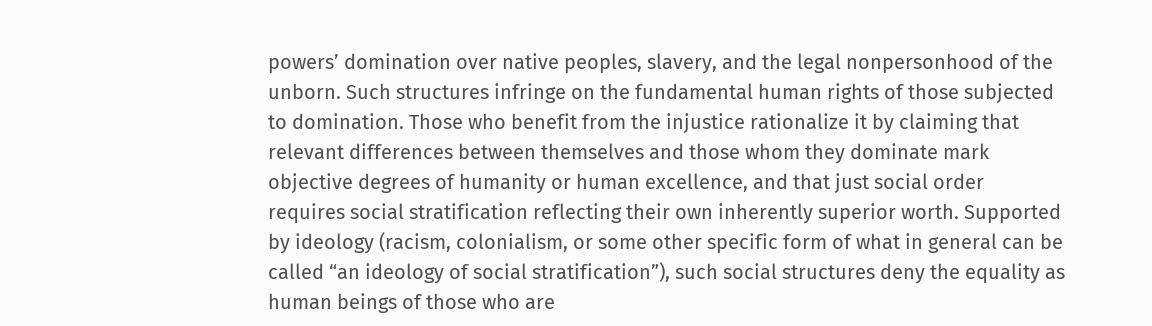powers’ domination over native peoples, slavery, and the legal nonpersonhood of the unborn. Such structures infringe on the fundamental human rights of those subjected to domination. Those who benefit from the injustice rationalize it by claiming that relevant differences between themselves and those whom they dominate mark objective degrees of humanity or human excellence, and that just social order requires social stratification reflecting their own inherently superior worth. Supported by ideology (racism, colonialism, or some other specific form of what in general can be called “an ideology of social stratification”), such social structures deny the equality as human beings of those who are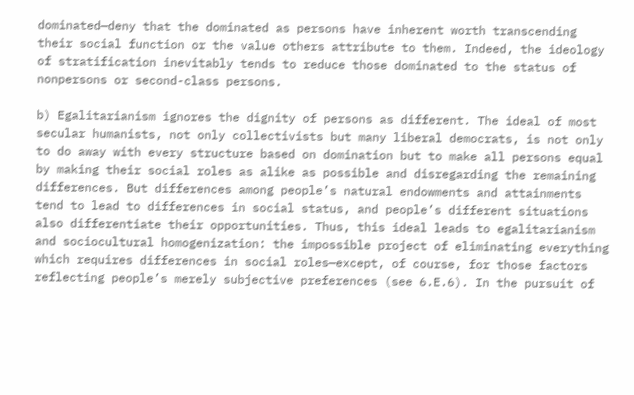dominated—deny that the dominated as persons have inherent worth transcending their social function or the value others attribute to them. Indeed, the ideology of stratification inevitably tends to reduce those dominated to the status of nonpersons or second-class persons.

b) Egalitarianism ignores the dignity of persons as different. The ideal of most secular humanists, not only collectivists but many liberal democrats, is not only to do away with every structure based on domination but to make all persons equal by making their social roles as alike as possible and disregarding the remaining differences. But differences among people’s natural endowments and attainments tend to lead to differences in social status, and people’s different situations also differentiate their opportunities. Thus, this ideal leads to egalitarianism and sociocultural homogenization: the impossible project of eliminating everything which requires differences in social roles—except, of course, for those factors reflecting people’s merely subjective preferences (see 6.E.6). In the pursuit of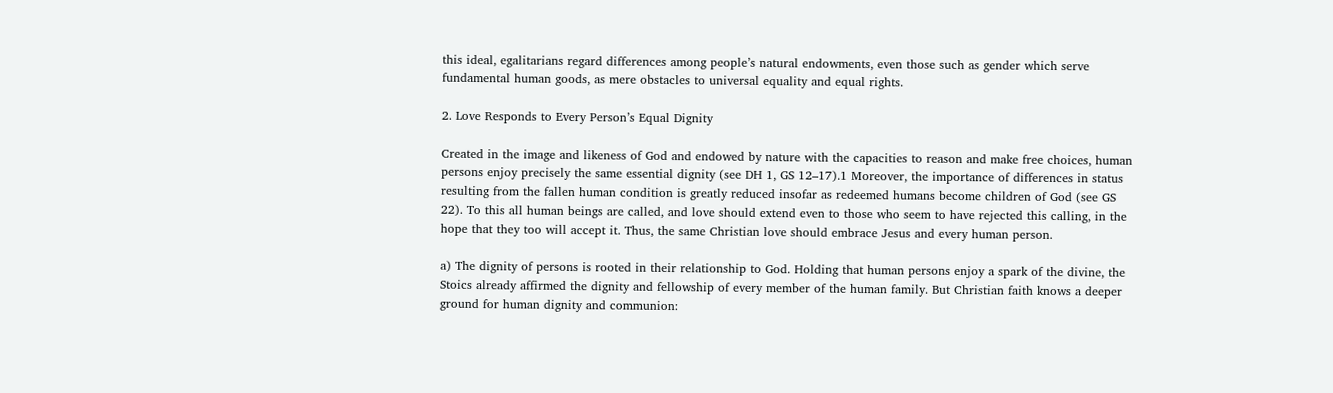this ideal, egalitarians regard differences among people’s natural endowments, even those such as gender which serve fundamental human goods, as mere obstacles to universal equality and equal rights.

2. Love Responds to Every Person’s Equal Dignity

Created in the image and likeness of God and endowed by nature with the capacities to reason and make free choices, human persons enjoy precisely the same essential dignity (see DH 1, GS 12–17).1 Moreover, the importance of differences in status resulting from the fallen human condition is greatly reduced insofar as redeemed humans become children of God (see GS 22). To this all human beings are called, and love should extend even to those who seem to have rejected this calling, in the hope that they too will accept it. Thus, the same Christian love should embrace Jesus and every human person.

a) The dignity of persons is rooted in their relationship to God. Holding that human persons enjoy a spark of the divine, the Stoics already affirmed the dignity and fellowship of every member of the human family. But Christian faith knows a deeper ground for human dignity and communion: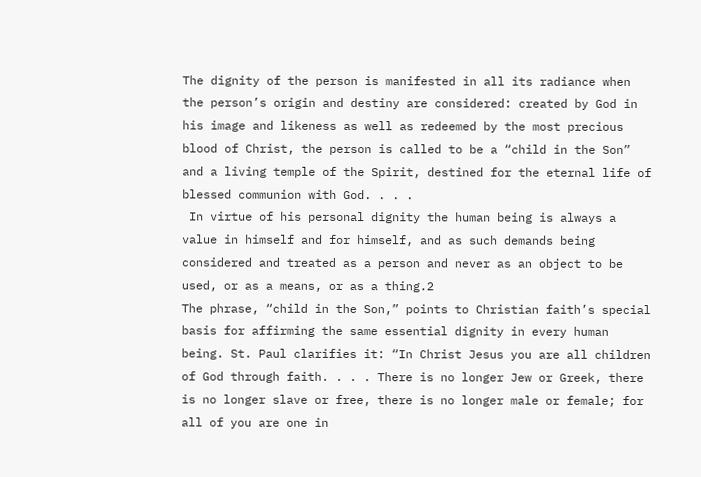The dignity of the person is manifested in all its radiance when the person’s origin and destiny are considered: created by God in his image and likeness as well as redeemed by the most precious blood of Christ, the person is called to be a “child in the Son” and a living temple of the Spirit, destined for the eternal life of blessed communion with God. . . .
 In virtue of his personal dignity the human being is always a value in himself and for himself, and as such demands being considered and treated as a person and never as an object to be used, or as a means, or as a thing.2
The phrase, “child in the Son,” points to Christian faith’s special basis for affirming the same essential dignity in every human being. St. Paul clarifies it: “In Christ Jesus you are all children of God through faith. . . . There is no longer Jew or Greek, there is no longer slave or free, there is no longer male or female; for all of you are one in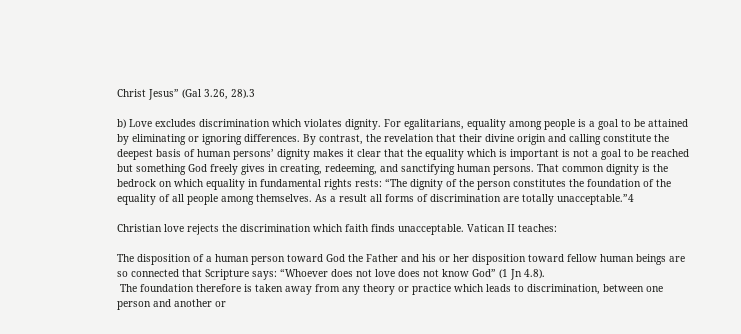Christ Jesus” (Gal 3.26, 28).3

b) Love excludes discrimination which violates dignity. For egalitarians, equality among people is a goal to be attained by eliminating or ignoring differences. By contrast, the revelation that their divine origin and calling constitute the deepest basis of human persons’ dignity makes it clear that the equality which is important is not a goal to be reached but something God freely gives in creating, redeeming, and sanctifying human persons. That common dignity is the bedrock on which equality in fundamental rights rests: “The dignity of the person constitutes the foundation of the equality of all people among themselves. As a result all forms of discrimination are totally unacceptable.”4

Christian love rejects the discrimination which faith finds unacceptable. Vatican II teaches:

The disposition of a human person toward God the Father and his or her disposition toward fellow human beings are so connected that Scripture says: “Whoever does not love does not know God” (1 Jn 4.8).
 The foundation therefore is taken away from any theory or practice which leads to discrimination, between one person and another or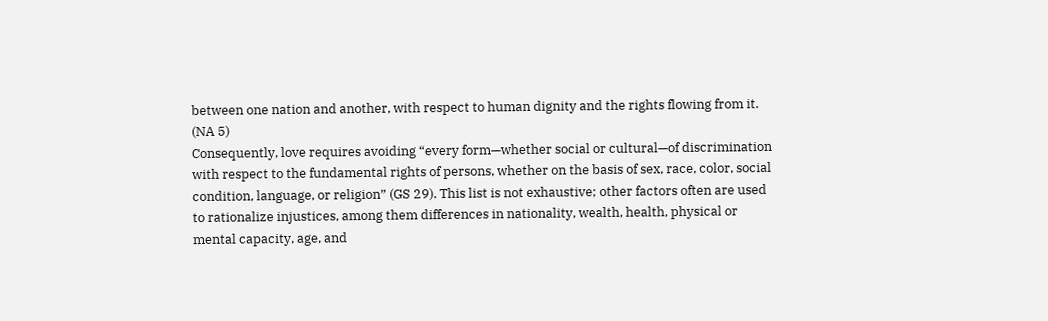between one nation and another, with respect to human dignity and the rights flowing from it. (NA 5)
Consequently, love requires avoiding “every form—whether social or cultural—of discrimination with respect to the fundamental rights of persons, whether on the basis of sex, race, color, social condition, language, or religion” (GS 29). This list is not exhaustive; other factors often are used to rationalize injustices, among them differences in nationality, wealth, health, physical or mental capacity, age, and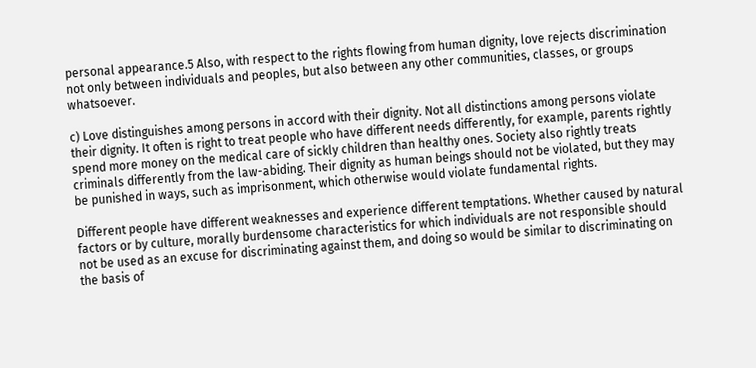personal appearance.5 Also, with respect to the rights flowing from human dignity, love rejects discrimination not only between individuals and peoples, but also between any other communities, classes, or groups whatsoever.

c) Love distinguishes among persons in accord with their dignity. Not all distinctions among persons violate their dignity. It often is right to treat people who have different needs differently, for example, parents rightly spend more money on the medical care of sickly children than healthy ones. Society also rightly treats criminals differently from the law-abiding. Their dignity as human beings should not be violated, but they may be punished in ways, such as imprisonment, which otherwise would violate fundamental rights.

Different people have different weaknesses and experience different temptations. Whether caused by natural factors or by culture, morally burdensome characteristics for which individuals are not responsible should not be used as an excuse for discriminating against them, and doing so would be similar to discriminating on the basis of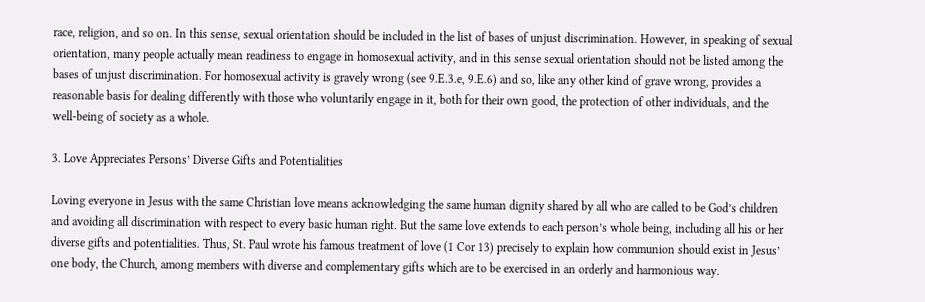race, religion, and so on. In this sense, sexual orientation should be included in the list of bases of unjust discrimination. However, in speaking of sexual orientation, many people actually mean readiness to engage in homosexual activity, and in this sense sexual orientation should not be listed among the bases of unjust discrimination. For homosexual activity is gravely wrong (see 9.E.3.e, 9.E.6) and so, like any other kind of grave wrong, provides a reasonable basis for dealing differently with those who voluntarily engage in it, both for their own good, the protection of other individuals, and the well-being of society as a whole.

3. Love Appreciates Persons’ Diverse Gifts and Potentialities

Loving everyone in Jesus with the same Christian love means acknowledging the same human dignity shared by all who are called to be God’s children and avoiding all discrimination with respect to every basic human right. But the same love extends to each person’s whole being, including all his or her diverse gifts and potentialities. Thus, St. Paul wrote his famous treatment of love (1 Cor 13) precisely to explain how communion should exist in Jesus’ one body, the Church, among members with diverse and complementary gifts which are to be exercised in an orderly and harmonious way.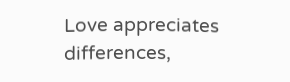Love appreciates differences,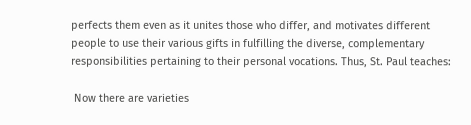perfects them even as it unites those who differ, and motivates different people to use their various gifts in fulfilling the diverse, complementary responsibilities pertaining to their personal vocations. Thus, St. Paul teaches:

 Now there are varieties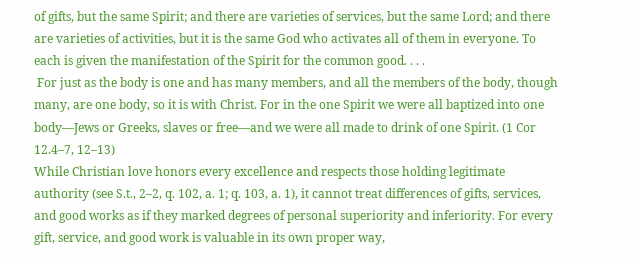of gifts, but the same Spirit; and there are varieties of services, but the same Lord; and there are varieties of activities, but it is the same God who activates all of them in everyone. To each is given the manifestation of the Spirit for the common good. . . .
 For just as the body is one and has many members, and all the members of the body, though many, are one body, so it is with Christ. For in the one Spirit we were all baptized into one body—Jews or Greeks, slaves or free—and we were all made to drink of one Spirit. (1 Cor 12.4–7, 12–13)
While Christian love honors every excellence and respects those holding legitimate authority (see S.t., 2–2, q. 102, a. 1; q. 103, a. 1), it cannot treat differences of gifts, services, and good works as if they marked degrees of personal superiority and inferiority. For every gift, service, and good work is valuable in its own proper way,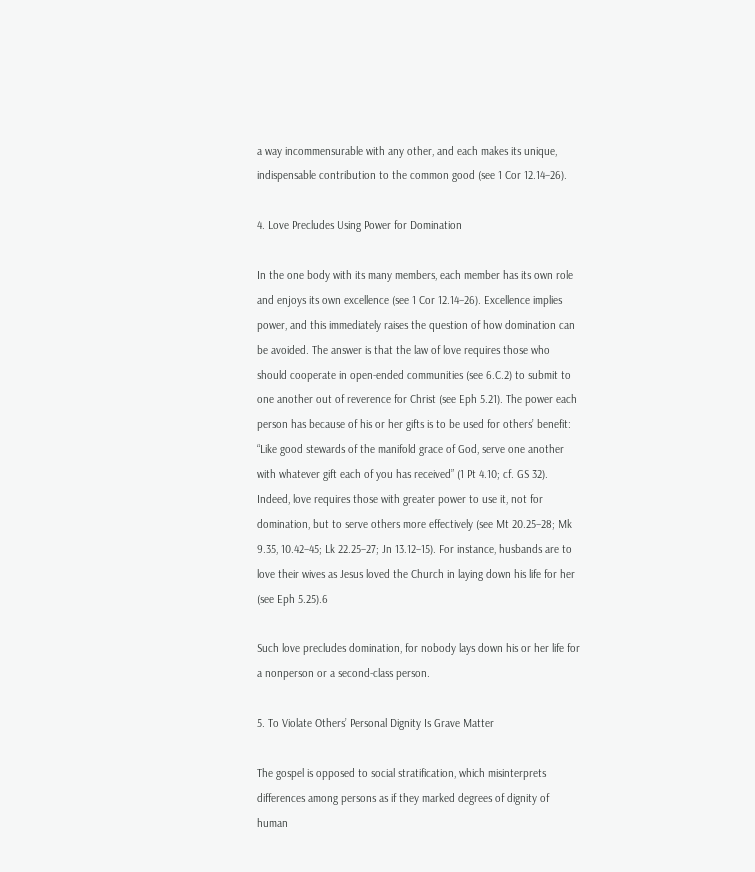a way incommensurable with any other, and each makes its unique, indispensable contribution to the common good (see 1 Cor 12.14–26).

4. Love Precludes Using Power for Domination

In the one body with its many members, each member has its own role and enjoys its own excellence (see 1 Cor 12.14–26). Excellence implies power, and this immediately raises the question of how domination can be avoided. The answer is that the law of love requires those who should cooperate in open-ended communities (see 6.C.2) to submit to one another out of reverence for Christ (see Eph 5.21). The power each person has because of his or her gifts is to be used for others’ benefit: “Like good stewards of the manifold grace of God, serve one another with whatever gift each of you has received” (1 Pt 4.10; cf. GS 32). Indeed, love requires those with greater power to use it, not for domination, but to serve others more effectively (see Mt 20.25–28; Mk 9.35, 10.42–45; Lk 22.25–27; Jn 13.12–15). For instance, husbands are to love their wives as Jesus loved the Church in laying down his life for her (see Eph 5.25).6

Such love precludes domination, for nobody lays down his or her life for a nonperson or a second-class person.

5. To Violate Others’ Personal Dignity Is Grave Matter

The gospel is opposed to social stratification, which misinterprets differences among persons as if they marked degrees of dignity of human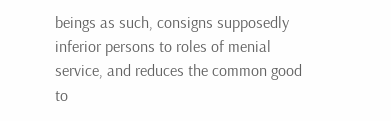beings as such, consigns supposedly inferior persons to roles of menial service, and reduces the common good to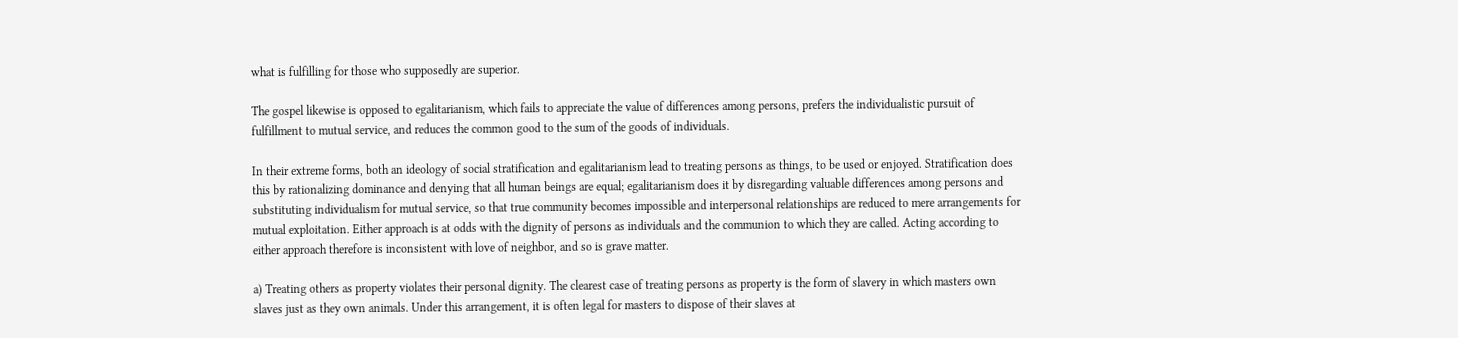what is fulfilling for those who supposedly are superior.

The gospel likewise is opposed to egalitarianism, which fails to appreciate the value of differences among persons, prefers the individualistic pursuit of fulfillment to mutual service, and reduces the common good to the sum of the goods of individuals.

In their extreme forms, both an ideology of social stratification and egalitarianism lead to treating persons as things, to be used or enjoyed. Stratification does this by rationalizing dominance and denying that all human beings are equal; egalitarianism does it by disregarding valuable differences among persons and substituting individualism for mutual service, so that true community becomes impossible and interpersonal relationships are reduced to mere arrangements for mutual exploitation. Either approach is at odds with the dignity of persons as individuals and the communion to which they are called. Acting according to either approach therefore is inconsistent with love of neighbor, and so is grave matter.

a) Treating others as property violates their personal dignity. The clearest case of treating persons as property is the form of slavery in which masters own slaves just as they own animals. Under this arrangement, it is often legal for masters to dispose of their slaves at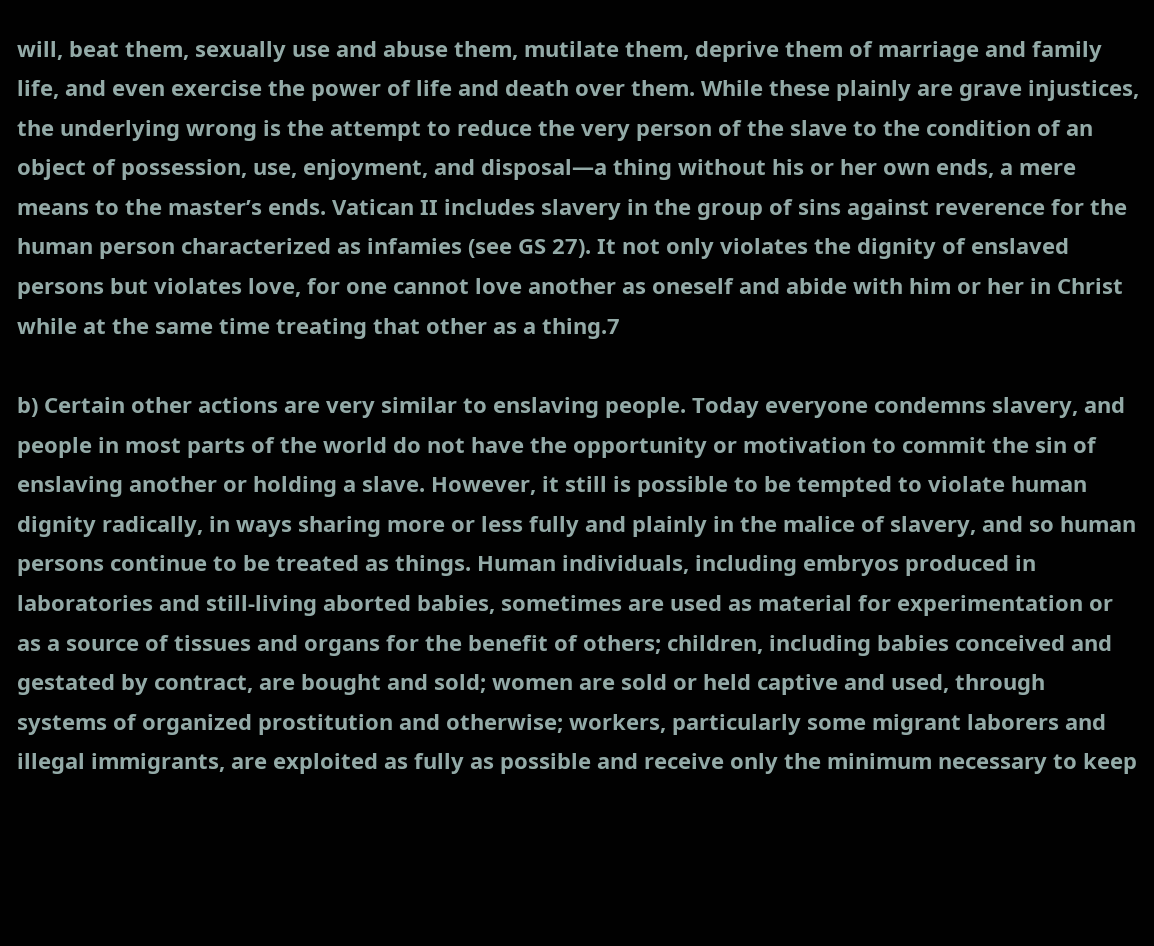will, beat them, sexually use and abuse them, mutilate them, deprive them of marriage and family life, and even exercise the power of life and death over them. While these plainly are grave injustices, the underlying wrong is the attempt to reduce the very person of the slave to the condition of an object of possession, use, enjoyment, and disposal—a thing without his or her own ends, a mere means to the master’s ends. Vatican II includes slavery in the group of sins against reverence for the human person characterized as infamies (see GS 27). It not only violates the dignity of enslaved persons but violates love, for one cannot love another as oneself and abide with him or her in Christ while at the same time treating that other as a thing.7

b) Certain other actions are very similar to enslaving people. Today everyone condemns slavery, and people in most parts of the world do not have the opportunity or motivation to commit the sin of enslaving another or holding a slave. However, it still is possible to be tempted to violate human dignity radically, in ways sharing more or less fully and plainly in the malice of slavery, and so human persons continue to be treated as things. Human individuals, including embryos produced in laboratories and still-living aborted babies, sometimes are used as material for experimentation or as a source of tissues and organs for the benefit of others; children, including babies conceived and gestated by contract, are bought and sold; women are sold or held captive and used, through systems of organized prostitution and otherwise; workers, particularly some migrant laborers and illegal immigrants, are exploited as fully as possible and receive only the minimum necessary to keep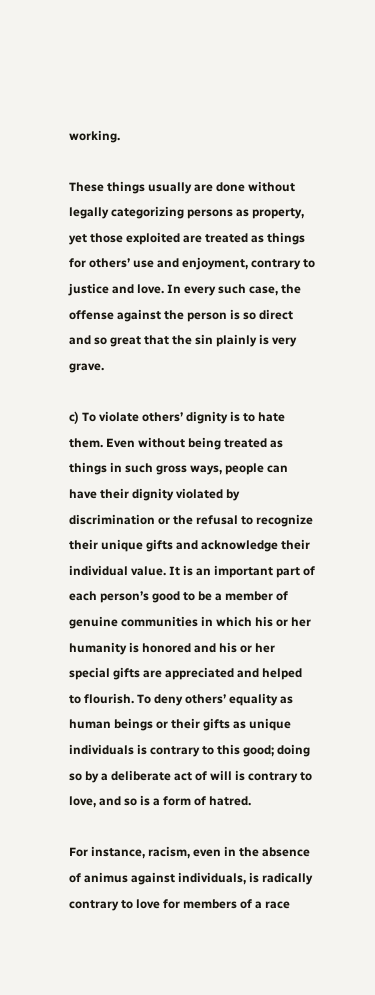working.

These things usually are done without legally categorizing persons as property, yet those exploited are treated as things for others’ use and enjoyment, contrary to justice and love. In every such case, the offense against the person is so direct and so great that the sin plainly is very grave.

c) To violate others’ dignity is to hate them. Even without being treated as things in such gross ways, people can have their dignity violated by discrimination or the refusal to recognize their unique gifts and acknowledge their individual value. It is an important part of each person’s good to be a member of genuine communities in which his or her humanity is honored and his or her special gifts are appreciated and helped to flourish. To deny others’ equality as human beings or their gifts as unique individuals is contrary to this good; doing so by a deliberate act of will is contrary to love, and so is a form of hatred.

For instance, racism, even in the absence of animus against individuals, is radically contrary to love for members of a race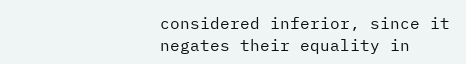considered inferior, since it negates their equality in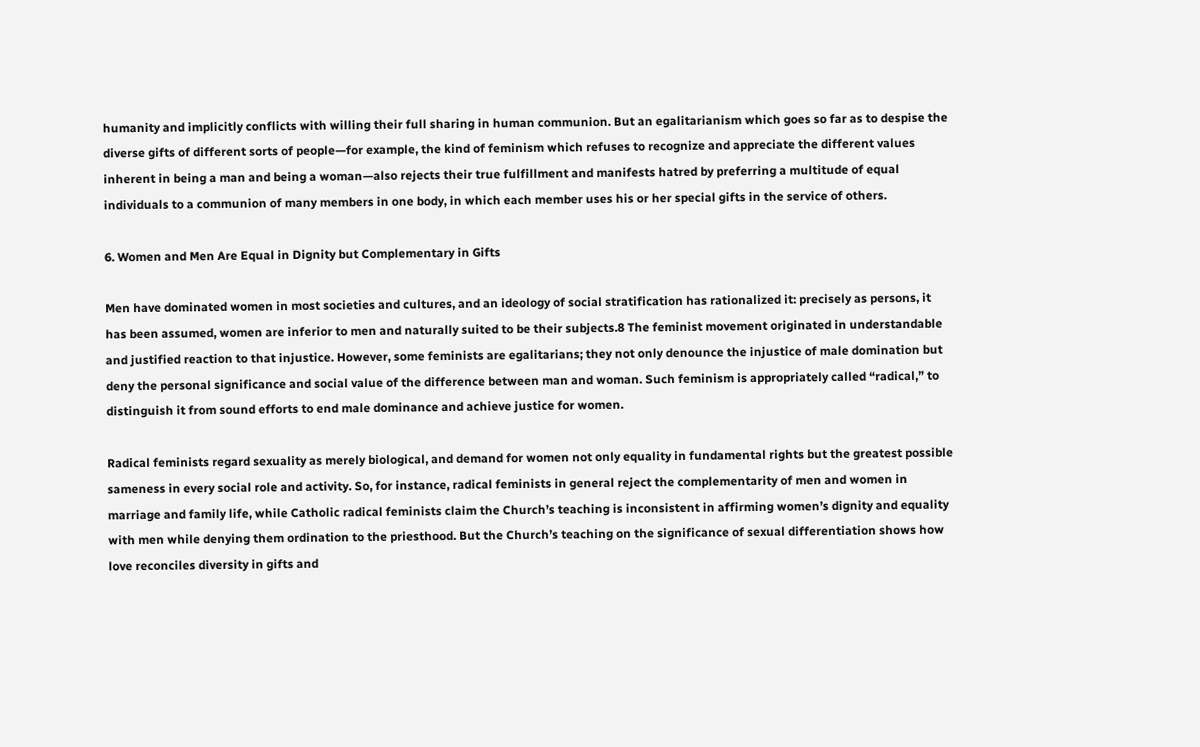humanity and implicitly conflicts with willing their full sharing in human communion. But an egalitarianism which goes so far as to despise the diverse gifts of different sorts of people—for example, the kind of feminism which refuses to recognize and appreciate the different values inherent in being a man and being a woman—also rejects their true fulfillment and manifests hatred by preferring a multitude of equal individuals to a communion of many members in one body, in which each member uses his or her special gifts in the service of others.

6. Women and Men Are Equal in Dignity but Complementary in Gifts

Men have dominated women in most societies and cultures, and an ideology of social stratification has rationalized it: precisely as persons, it has been assumed, women are inferior to men and naturally suited to be their subjects.8 The feminist movement originated in understandable and justified reaction to that injustice. However, some feminists are egalitarians; they not only denounce the injustice of male domination but deny the personal significance and social value of the difference between man and woman. Such feminism is appropriately called “radical,” to distinguish it from sound efforts to end male dominance and achieve justice for women.

Radical feminists regard sexuality as merely biological, and demand for women not only equality in fundamental rights but the greatest possible sameness in every social role and activity. So, for instance, radical feminists in general reject the complementarity of men and women in marriage and family life, while Catholic radical feminists claim the Church’s teaching is inconsistent in affirming women’s dignity and equality with men while denying them ordination to the priesthood. But the Church’s teaching on the significance of sexual differentiation shows how love reconciles diversity in gifts and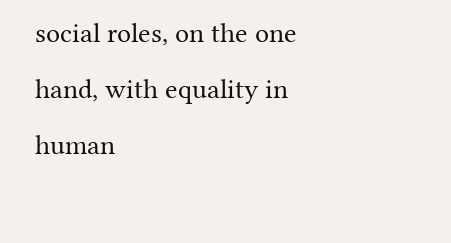social roles, on the one hand, with equality in human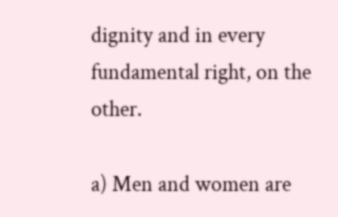dignity and in every fundamental right, on the other.

a) Men and women are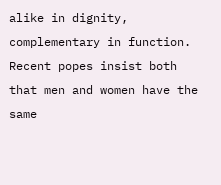alike in dignity, complementary in function. Recent popes insist both that men and women have the same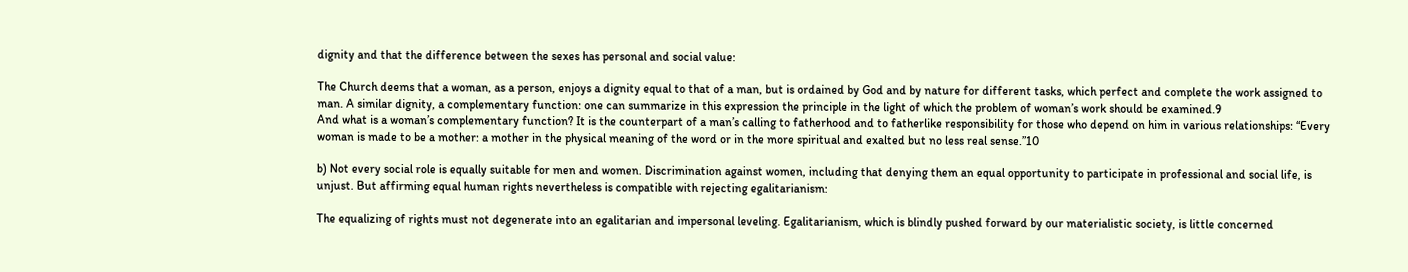dignity and that the difference between the sexes has personal and social value:

The Church deems that a woman, as a person, enjoys a dignity equal to that of a man, but is ordained by God and by nature for different tasks, which perfect and complete the work assigned to man. A similar dignity, a complementary function: one can summarize in this expression the principle in the light of which the problem of woman’s work should be examined.9
And what is a woman’s complementary function? It is the counterpart of a man’s calling to fatherhood and to fatherlike responsibility for those who depend on him in various relationships: “Every woman is made to be a mother: a mother in the physical meaning of the word or in the more spiritual and exalted but no less real sense.”10

b) Not every social role is equally suitable for men and women. Discrimination against women, including that denying them an equal opportunity to participate in professional and social life, is unjust. But affirming equal human rights nevertheless is compatible with rejecting egalitarianism:

The equalizing of rights must not degenerate into an egalitarian and impersonal leveling. Egalitarianism, which is blindly pushed forward by our materialistic society, is little concerned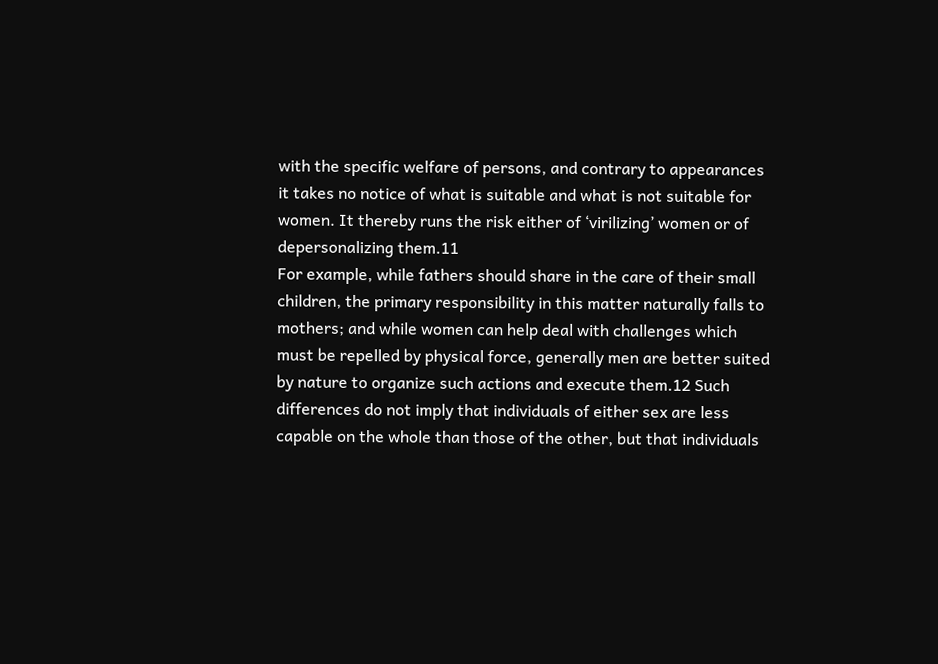with the specific welfare of persons, and contrary to appearances it takes no notice of what is suitable and what is not suitable for women. It thereby runs the risk either of ‘virilizing’ women or of depersonalizing them.11
For example, while fathers should share in the care of their small children, the primary responsibility in this matter naturally falls to mothers; and while women can help deal with challenges which must be repelled by physical force, generally men are better suited by nature to organize such actions and execute them.12 Such differences do not imply that individuals of either sex are less capable on the whole than those of the other, but that individuals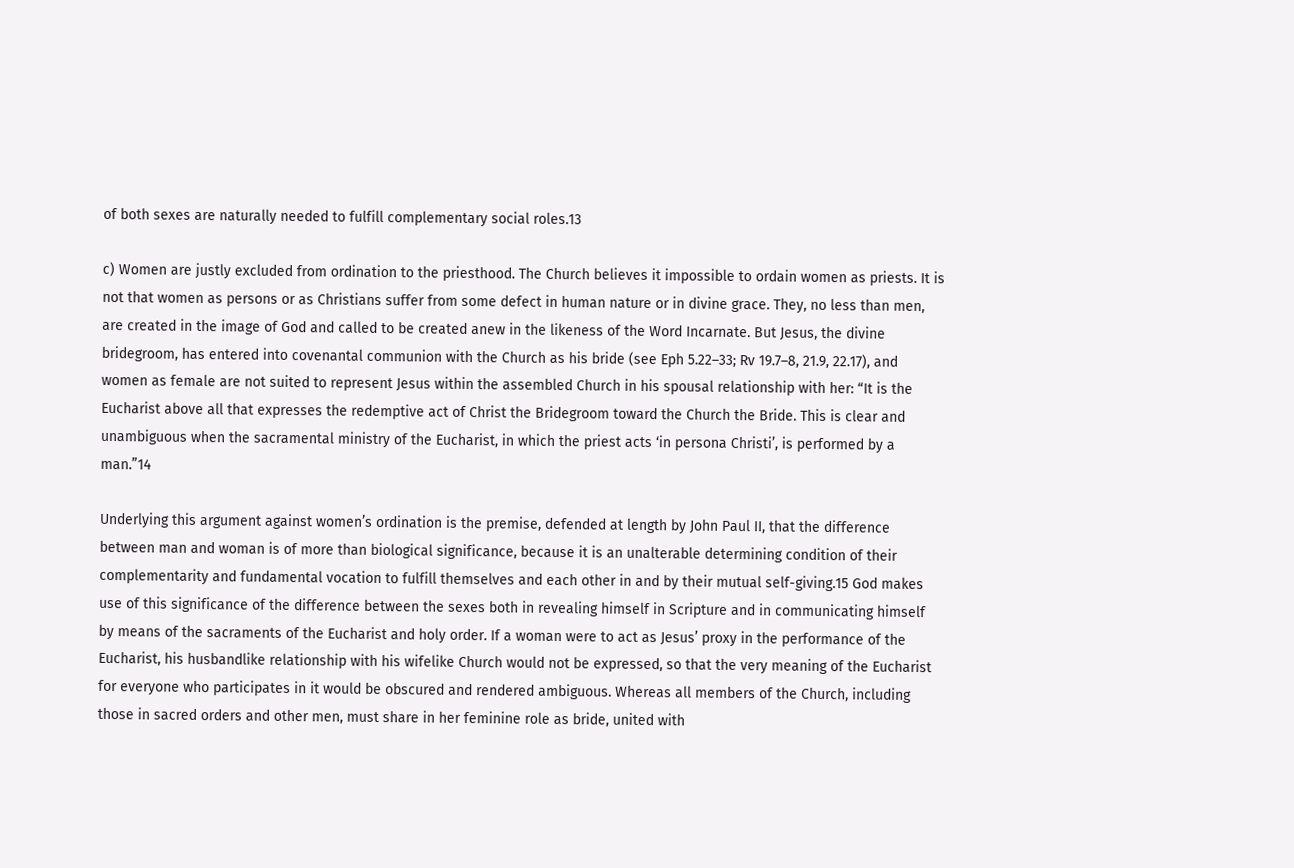of both sexes are naturally needed to fulfill complementary social roles.13

c) Women are justly excluded from ordination to the priesthood. The Church believes it impossible to ordain women as priests. It is not that women as persons or as Christians suffer from some defect in human nature or in divine grace. They, no less than men, are created in the image of God and called to be created anew in the likeness of the Word Incarnate. But Jesus, the divine bridegroom, has entered into covenantal communion with the Church as his bride (see Eph 5.22–33; Rv 19.7–8, 21.9, 22.17), and women as female are not suited to represent Jesus within the assembled Church in his spousal relationship with her: “It is the Eucharist above all that expresses the redemptive act of Christ the Bridegroom toward the Church the Bride. This is clear and unambiguous when the sacramental ministry of the Eucharist, in which the priest acts ‘in persona Christi’, is performed by a man.”14

Underlying this argument against women’s ordination is the premise, defended at length by John Paul II, that the difference between man and woman is of more than biological significance, because it is an unalterable determining condition of their complementarity and fundamental vocation to fulfill themselves and each other in and by their mutual self-giving.15 God makes use of this significance of the difference between the sexes both in revealing himself in Scripture and in communicating himself by means of the sacraments of the Eucharist and holy order. If a woman were to act as Jesus’ proxy in the performance of the Eucharist, his husbandlike relationship with his wifelike Church would not be expressed, so that the very meaning of the Eucharist for everyone who participates in it would be obscured and rendered ambiguous. Whereas all members of the Church, including those in sacred orders and other men, must share in her feminine role as bride, united with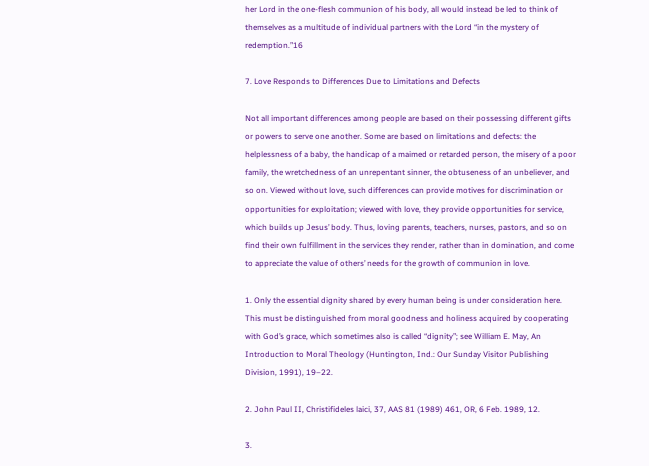her Lord in the one-flesh communion of his body, all would instead be led to think of themselves as a multitude of individual partners with the Lord “in the mystery of redemption.”16

7. Love Responds to Differences Due to Limitations and Defects

Not all important differences among people are based on their possessing different gifts or powers to serve one another. Some are based on limitations and defects: the helplessness of a baby, the handicap of a maimed or retarded person, the misery of a poor family, the wretchedness of an unrepentant sinner, the obtuseness of an unbeliever, and so on. Viewed without love, such differences can provide motives for discrimination or opportunities for exploitation; viewed with love, they provide opportunities for service, which builds up Jesus’ body. Thus, loving parents, teachers, nurses, pastors, and so on find their own fulfillment in the services they render, rather than in domination, and come to appreciate the value of others’ needs for the growth of communion in love.

1. Only the essential dignity shared by every human being is under consideration here. This must be distinguished from moral goodness and holiness acquired by cooperating with God’s grace, which sometimes also is called “dignity”; see William E. May, An Introduction to Moral Theology (Huntington, Ind.: Our Sunday Visitor Publishing Division, 1991), 19–22.

2. John Paul II, Christifideles laici, 37, AAS 81 (1989) 461, OR, 6 Feb. 1989, 12.

3.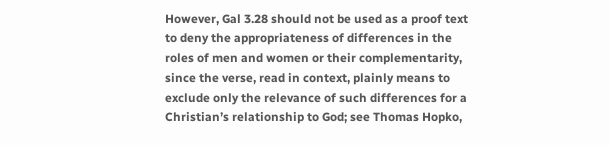However, Gal 3.28 should not be used as a proof text to deny the appropriateness of differences in the roles of men and women or their complementarity, since the verse, read in context, plainly means to exclude only the relevance of such differences for a Christian’s relationship to God; see Thomas Hopko,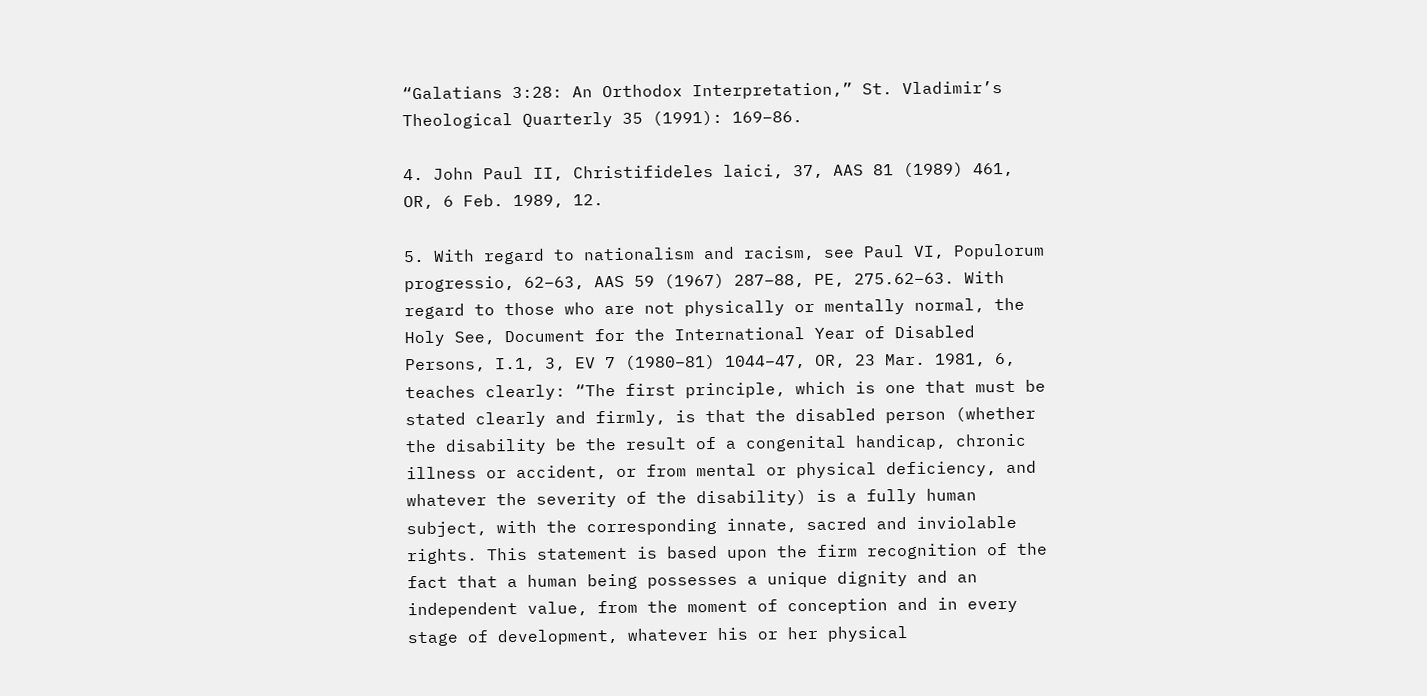“Galatians 3:28: An Orthodox Interpretation,” St. Vladimir’s Theological Quarterly 35 (1991): 169–86.

4. John Paul II, Christifideles laici, 37, AAS 81 (1989) 461, OR, 6 Feb. 1989, 12.

5. With regard to nationalism and racism, see Paul VI, Populorum progressio, 62–63, AAS 59 (1967) 287–88, PE, 275.62–63. With regard to those who are not physically or mentally normal, the Holy See, Document for the International Year of Disabled Persons, I.1, 3, EV 7 (1980–81) 1044–47, OR, 23 Mar. 1981, 6, teaches clearly: “The first principle, which is one that must be stated clearly and firmly, is that the disabled person (whether the disability be the result of a congenital handicap, chronic illness or accident, or from mental or physical deficiency, and whatever the severity of the disability) is a fully human subject, with the corresponding innate, sacred and inviolable rights. This statement is based upon the firm recognition of the fact that a human being possesses a unique dignity and an independent value, from the moment of conception and in every stage of development, whatever his or her physical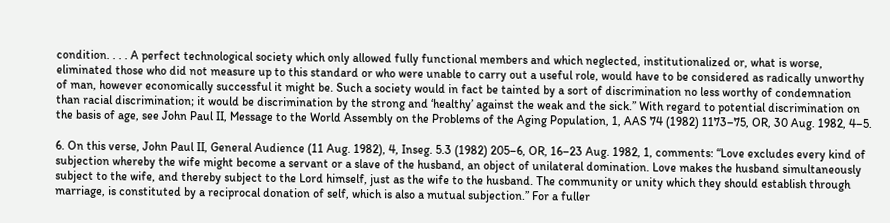condition. . . . A perfect technological society which only allowed fully functional members and which neglected, institutionalized or, what is worse, eliminated those who did not measure up to this standard or who were unable to carry out a useful role, would have to be considered as radically unworthy of man, however economically successful it might be. Such a society would in fact be tainted by a sort of discrimination no less worthy of condemnation than racial discrimination; it would be discrimination by the strong and ‘healthy’ against the weak and the sick.” With regard to potential discrimination on the basis of age, see John Paul II, Message to the World Assembly on the Problems of the Aging Population, 1, AAS 74 (1982) 1173–75, OR, 30 Aug. 1982, 4–5.

6. On this verse, John Paul II, General Audience (11 Aug. 1982), 4, Inseg. 5.3 (1982) 205–6, OR, 16–23 Aug. 1982, 1, comments: “Love excludes every kind of subjection whereby the wife might become a servant or a slave of the husband, an object of unilateral domination. Love makes the husband simultaneously subject to the wife, and thereby subject to the Lord himself, just as the wife to the husband. The community or unity which they should establish through marriage, is constituted by a reciprocal donation of self, which is also a mutual subjection.” For a fuller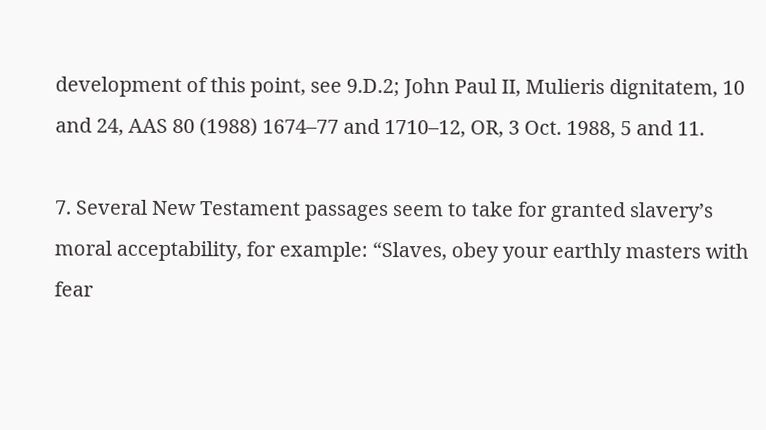development of this point, see 9.D.2; John Paul II, Mulieris dignitatem, 10 and 24, AAS 80 (1988) 1674–77 and 1710–12, OR, 3 Oct. 1988, 5 and 11.

7. Several New Testament passages seem to take for granted slavery’s moral acceptability, for example: “Slaves, obey your earthly masters with fear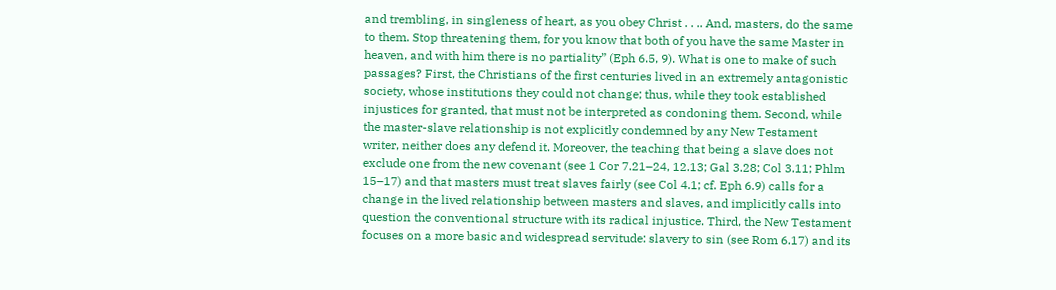and trembling, in singleness of heart, as you obey Christ . . .. And, masters, do the same to them. Stop threatening them, for you know that both of you have the same Master in heaven, and with him there is no partiality” (Eph 6.5, 9). What is one to make of such passages? First, the Christians of the first centuries lived in an extremely antagonistic society, whose institutions they could not change; thus, while they took established injustices for granted, that must not be interpreted as condoning them. Second, while the master-slave relationship is not explicitly condemned by any New Testament writer, neither does any defend it. Moreover, the teaching that being a slave does not exclude one from the new covenant (see 1 Cor 7.21–24, 12.13; Gal 3.28; Col 3.11; Phlm 15–17) and that masters must treat slaves fairly (see Col 4.1; cf. Eph 6.9) calls for a change in the lived relationship between masters and slaves, and implicitly calls into question the conventional structure with its radical injustice. Third, the New Testament focuses on a more basic and widespread servitude: slavery to sin (see Rom 6.17) and its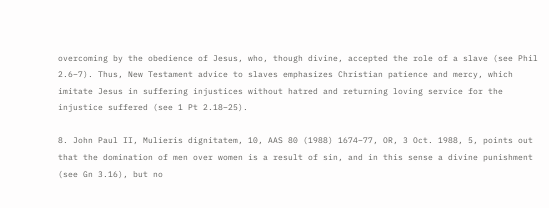overcoming by the obedience of Jesus, who, though divine, accepted the role of a slave (see Phil 2.6–7). Thus, New Testament advice to slaves emphasizes Christian patience and mercy, which imitate Jesus in suffering injustices without hatred and returning loving service for the injustice suffered (see 1 Pt 2.18–25).

8. John Paul II, Mulieris dignitatem, 10, AAS 80 (1988) 1674–77, OR, 3 Oct. 1988, 5, points out that the domination of men over women is a result of sin, and in this sense a divine punishment (see Gn 3.16), but no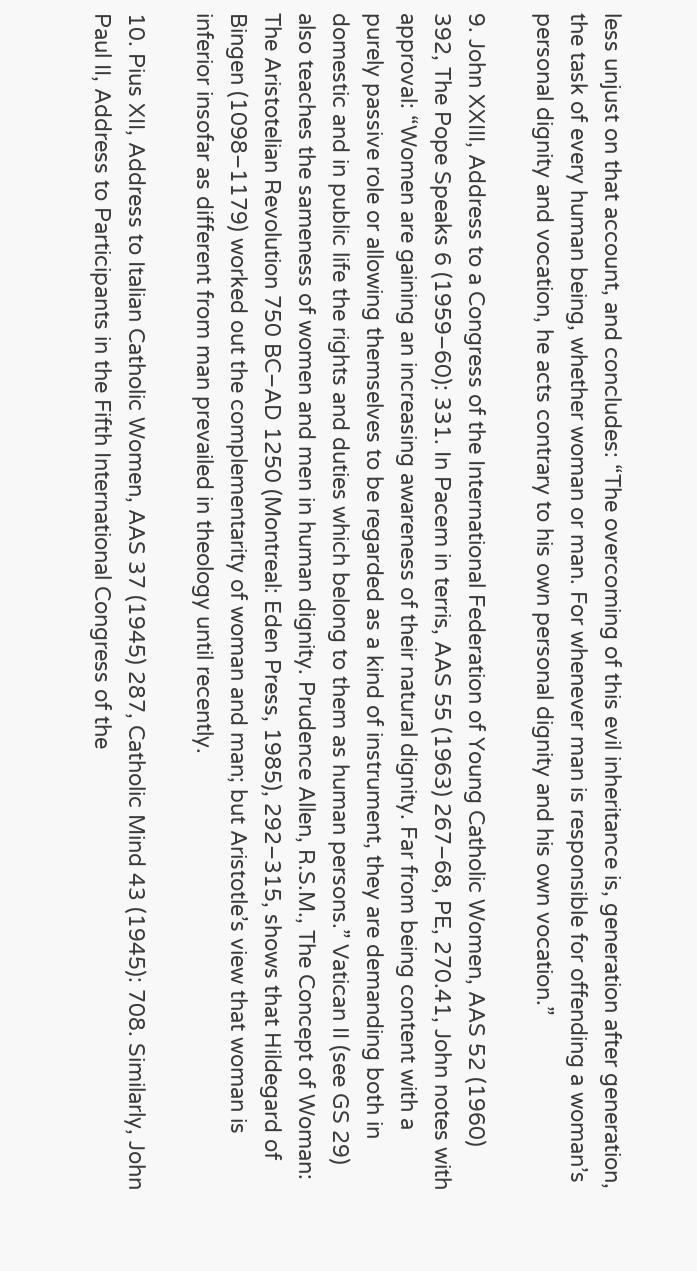less unjust on that account, and concludes: “The overcoming of this evil inheritance is, generation after generation, the task of every human being, whether woman or man. For whenever man is responsible for offending a woman’s personal dignity and vocation, he acts contrary to his own personal dignity and his own vocation.”

9. John XXIII, Address to a Congress of the International Federation of Young Catholic Women, AAS 52 (1960) 392, The Pope Speaks 6 (1959–60): 331. In Pacem in terris, AAS 55 (1963) 267–68, PE, 270.41, John notes with approval: “Women are gaining an increasing awareness of their natural dignity. Far from being content with a purely passive role or allowing themselves to be regarded as a kind of instrument, they are demanding both in domestic and in public life the rights and duties which belong to them as human persons.” Vatican II (see GS 29) also teaches the sameness of women and men in human dignity. Prudence Allen, R.S.M., The Concept of Woman: The Aristotelian Revolution 750 BC–AD 1250 (Montreal: Eden Press, 1985), 292–315, shows that Hildegard of Bingen (1098–1179) worked out the complementarity of woman and man; but Aristotle’s view that woman is inferior insofar as different from man prevailed in theology until recently.

10. Pius XII, Address to Italian Catholic Women, AAS 37 (1945) 287, Catholic Mind 43 (1945): 708. Similarly, John Paul II, Address to Participants in the Fifth International Congress of the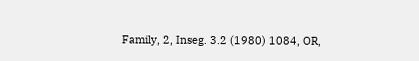Family, 2, Inseg. 3.2 (1980) 1084, OR,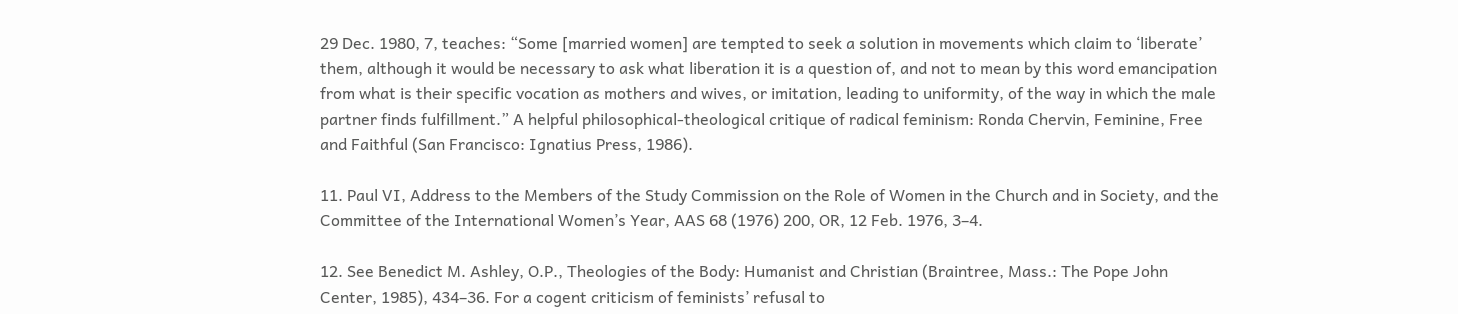29 Dec. 1980, 7, teaches: “Some [married women] are tempted to seek a solution in movements which claim to ‘liberate’ them, although it would be necessary to ask what liberation it is a question of, and not to mean by this word emancipation from what is their specific vocation as mothers and wives, or imitation, leading to uniformity, of the way in which the male partner finds fulfillment.” A helpful philosophical-theological critique of radical feminism: Ronda Chervin, Feminine, Free and Faithful (San Francisco: Ignatius Press, 1986).

11. Paul VI, Address to the Members of the Study Commission on the Role of Women in the Church and in Society, and the Committee of the International Women’s Year, AAS 68 (1976) 200, OR, 12 Feb. 1976, 3–4.

12. See Benedict M. Ashley, O.P., Theologies of the Body: Humanist and Christian (Braintree, Mass.: The Pope John Center, 1985), 434–36. For a cogent criticism of feminists’ refusal to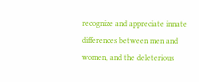recognize and appreciate innate differences between men and women, and the deleterious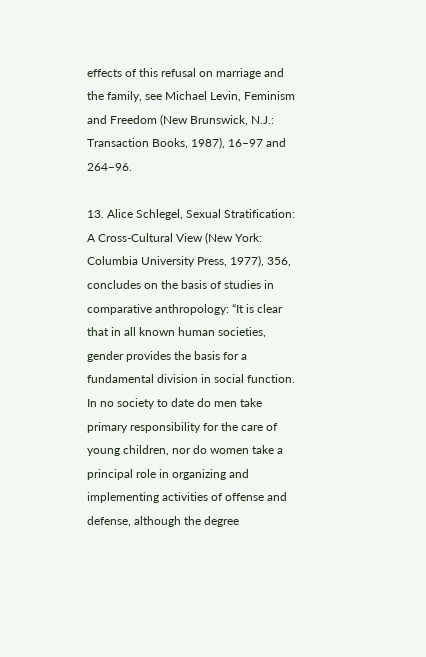effects of this refusal on marriage and the family, see Michael Levin, Feminism and Freedom (New Brunswick, N.J.: Transaction Books, 1987), 16–97 and 264–96.

13. Alice Schlegel, Sexual Stratification: A Cross-Cultural View (New York: Columbia University Press, 1977), 356, concludes on the basis of studies in comparative anthropology: “It is clear that in all known human societies, gender provides the basis for a fundamental division in social function. In no society to date do men take primary responsibility for the care of young children, nor do women take a principal role in organizing and implementing activities of offense and defense, although the degree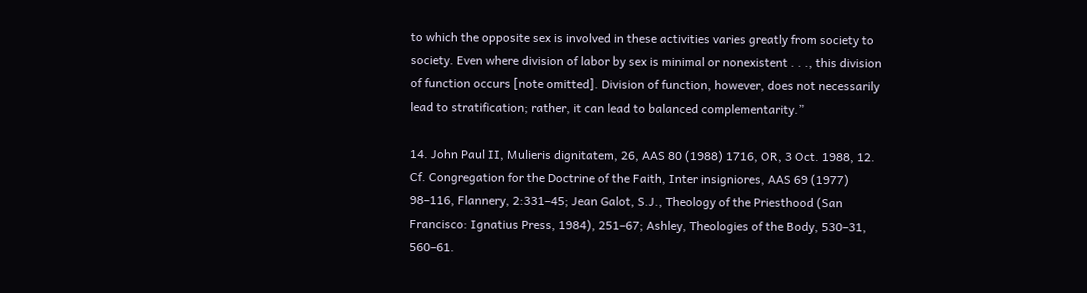to which the opposite sex is involved in these activities varies greatly from society to society. Even where division of labor by sex is minimal or nonexistent . . ., this division of function occurs [note omitted]. Division of function, however, does not necessarily lead to stratification; rather, it can lead to balanced complementarity.”

14. John Paul II, Mulieris dignitatem, 26, AAS 80 (1988) 1716, OR, 3 Oct. 1988, 12. Cf. Congregation for the Doctrine of the Faith, Inter insigniores, AAS 69 (1977) 98–116, Flannery, 2:331–45; Jean Galot, S.J., Theology of the Priesthood (San Francisco: Ignatius Press, 1984), 251–67; Ashley, Theologies of the Body, 530–31, 560–61.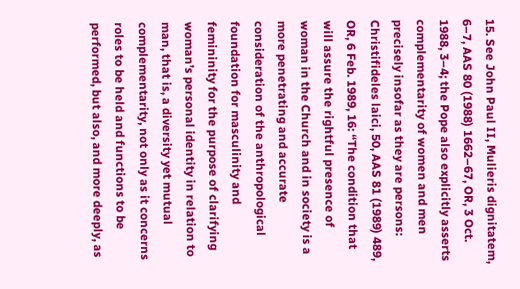15. See John Paul II, Mulieris dignitatem, 6–7, AAS 80 (1988) 1662–67, OR, 3 Oct. 1988, 3–4; the Pope also explicitly asserts complementarity of women and men precisely insofar as they are persons: Christifideles laici, 50, AAS 81 (1989) 489, OR, 6 Feb. 1989, 16: “The condition that will assure the rightful presence of woman in the Church and in society is a more penetrating and accurate consideration of the anthropological foundation for masculinity and femininity for the purpose of clarifying woman’s personal identity in relation to man, that is, a diversity yet mutual complementarity, not only as it concerns roles to be held and functions to be performed, but also, and more deeply, as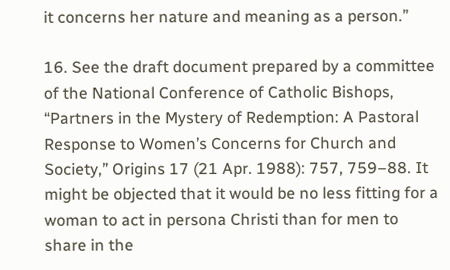it concerns her nature and meaning as a person.”

16. See the draft document prepared by a committee of the National Conference of Catholic Bishops, “Partners in the Mystery of Redemption: A Pastoral Response to Women’s Concerns for Church and Society,” Origins 17 (21 Apr. 1988): 757, 759–88. It might be objected that it would be no less fitting for a woman to act in persona Christi than for men to share in the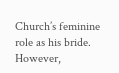Church’s feminine role as his bride. However,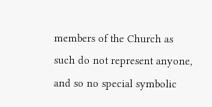members of the Church as such do not represent anyone, and so no special symbolic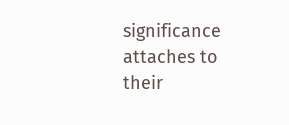significance attaches to their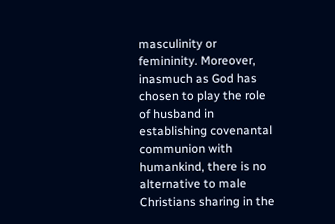masculinity or femininity. Moreover, inasmuch as God has chosen to play the role of husband in establishing covenantal communion with humankind, there is no alternative to male Christians sharing in the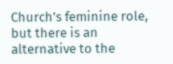Church’s feminine role, but there is an alternative to the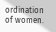ordination of women.